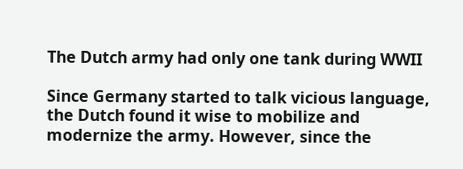The Dutch army had only one tank during WWII

Since Germany started to talk vicious language, the Dutch found it wise to mobilize and modernize the army. However, since the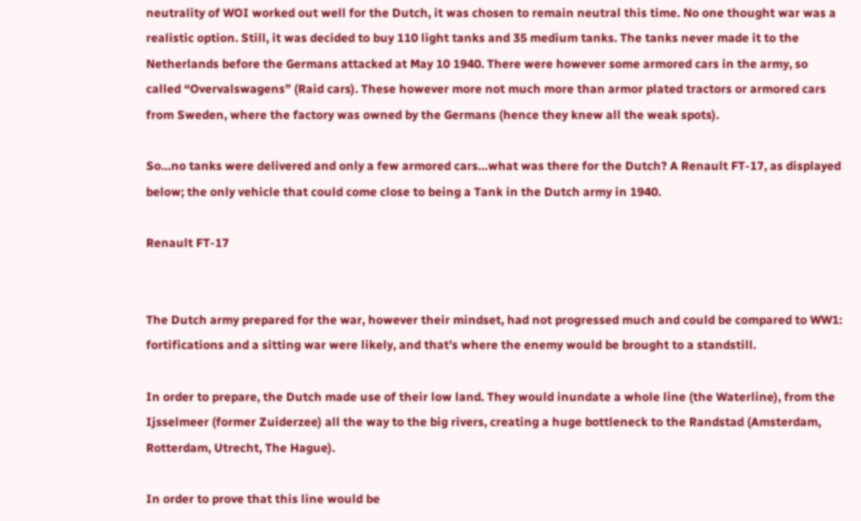neutrality of WOI worked out well for the Dutch, it was chosen to remain neutral this time. No one thought war was a realistic option. Still, it was decided to buy 110 light tanks and 35 medium tanks. The tanks never made it to the Netherlands before the Germans attacked at May 10 1940. There were however some armored cars in the army, so called “Overvalswagens” (Raid cars). These however more not much more than armor plated tractors or armored cars from Sweden, where the factory was owned by the Germans (hence they knew all the weak spots).

So…no tanks were delivered and only a few armored cars…what was there for the Dutch? A Renault FT-17, as displayed below; the only vehicle that could come close to being a Tank in the Dutch army in 1940.

Renault FT-17


The Dutch army prepared for the war, however their mindset, had not progressed much and could be compared to WW1: fortifications and a sitting war were likely, and that’s where the enemy would be brought to a standstill.

In order to prepare, the Dutch made use of their low land. They would inundate a whole line (the Waterline), from the Ijsselmeer (former Zuiderzee) all the way to the big rivers, creating a huge bottleneck to the Randstad (Amsterdam, Rotterdam, Utrecht, The Hague).

In order to prove that this line would be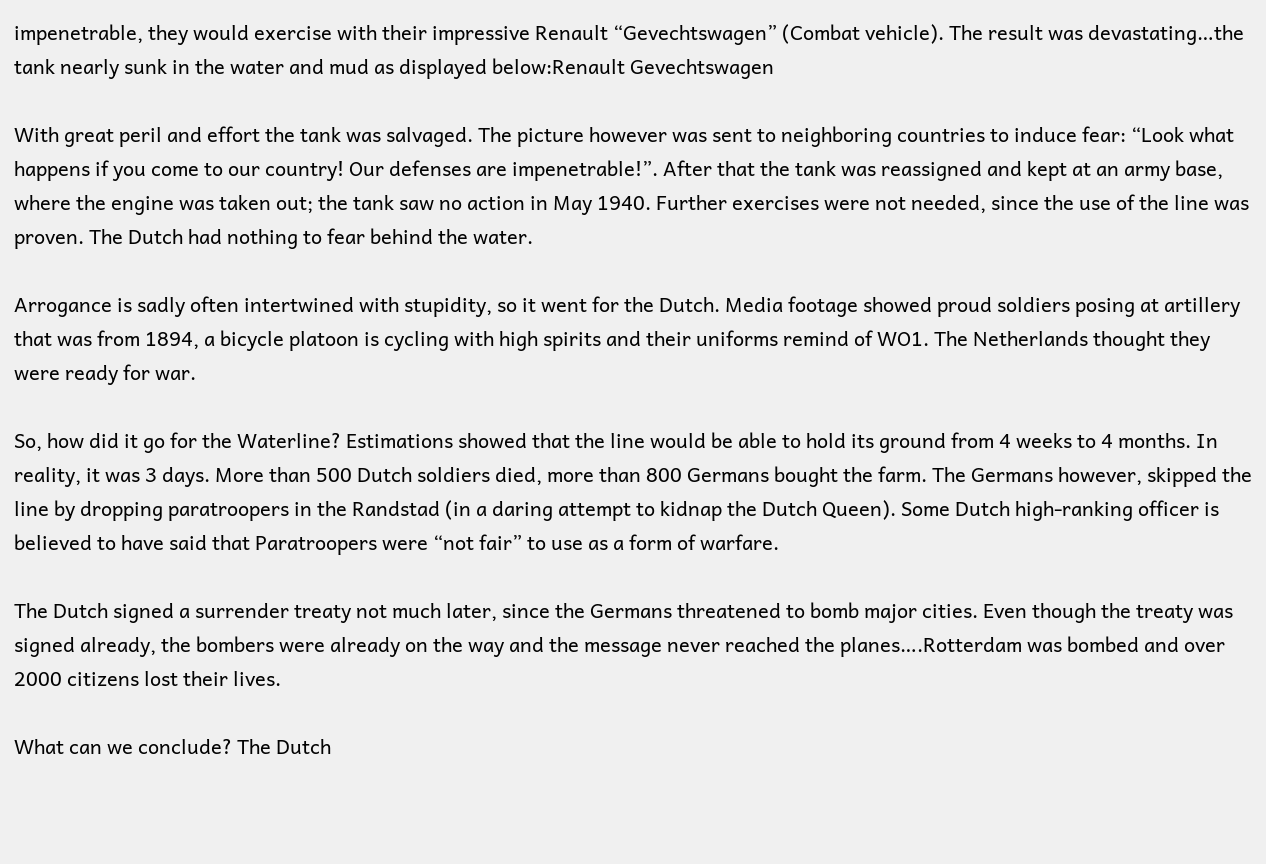impenetrable, they would exercise with their impressive Renault “Gevechtswagen” (Combat vehicle). The result was devastating…the tank nearly sunk in the water and mud as displayed below:Renault Gevechtswagen

With great peril and effort the tank was salvaged. The picture however was sent to neighboring countries to induce fear: “Look what happens if you come to our country! Our defenses are impenetrable!”. After that the tank was reassigned and kept at an army base, where the engine was taken out; the tank saw no action in May 1940. Further exercises were not needed, since the use of the line was proven. The Dutch had nothing to fear behind the water.

Arrogance is sadly often intertwined with stupidity, so it went for the Dutch. Media footage showed proud soldiers posing at artillery that was from 1894, a bicycle platoon is cycling with high spirits and their uniforms remind of WO1. The Netherlands thought they were ready for war.

So, how did it go for the Waterline? Estimations showed that the line would be able to hold its ground from 4 weeks to 4 months. In reality, it was 3 days. More than 500 Dutch soldiers died, more than 800 Germans bought the farm. The Germans however, skipped the line by dropping paratroopers in the Randstad (in a daring attempt to kidnap the Dutch Queen). Some Dutch high-ranking officer is believed to have said that Paratroopers were “not fair” to use as a form of warfare.

The Dutch signed a surrender treaty not much later, since the Germans threatened to bomb major cities. Even though the treaty was signed already, the bombers were already on the way and the message never reached the planes….Rotterdam was bombed and over 2000 citizens lost their lives.

What can we conclude? The Dutch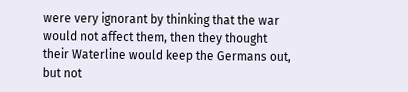were very ignorant by thinking that the war would not affect them, then they thought their Waterline would keep the Germans out, but not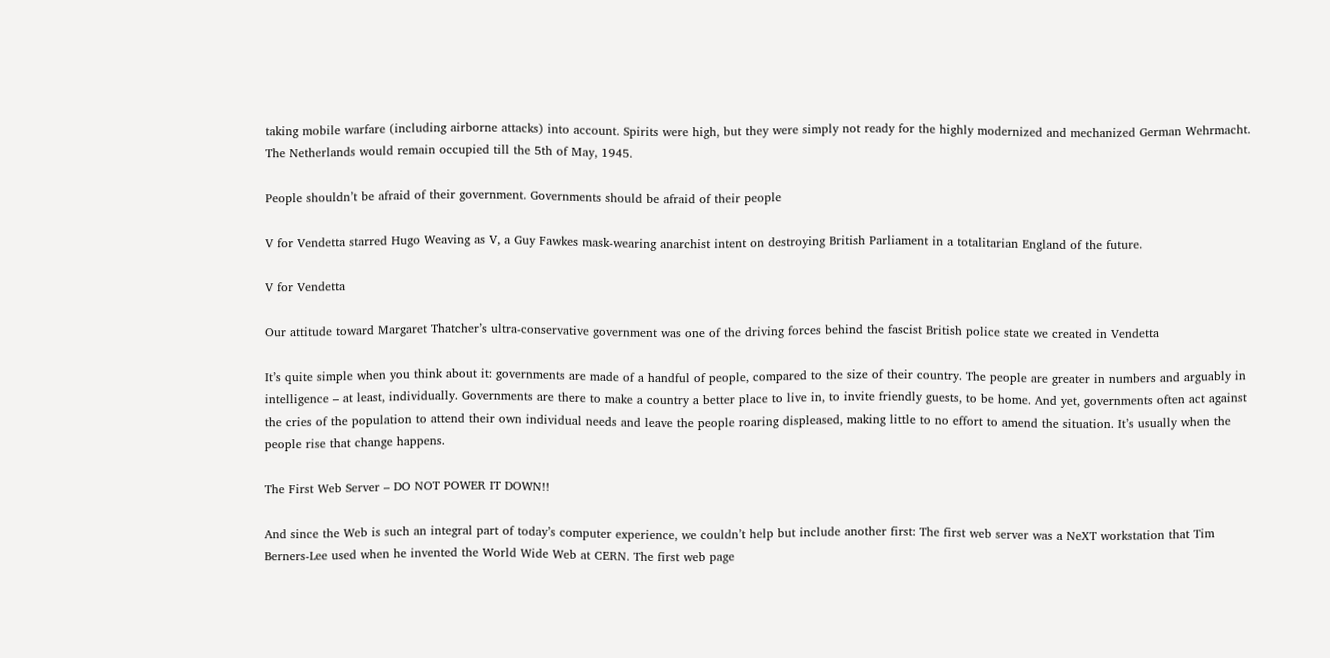taking mobile warfare (including airborne attacks) into account. Spirits were high, but they were simply not ready for the highly modernized and mechanized German Wehrmacht. The Netherlands would remain occupied till the 5th of May, 1945.

People shouldn’t be afraid of their government. Governments should be afraid of their people

V for Vendetta starred Hugo Weaving as V, a Guy Fawkes mask-wearing anarchist intent on destroying British Parliament in a totalitarian England of the future.

V for Vendetta

Our attitude toward Margaret Thatcher’s ultra-conservative government was one of the driving forces behind the fascist British police state we created in Vendetta

It’s quite simple when you think about it: governments are made of a handful of people, compared to the size of their country. The people are greater in numbers and arguably in intelligence – at least, individually. Governments are there to make a country a better place to live in, to invite friendly guests, to be home. And yet, governments often act against the cries of the population to attend their own individual needs and leave the people roaring displeased, making little to no effort to amend the situation. It’s usually when the people rise that change happens.

The First Web Server – DO NOT POWER IT DOWN!!

And since the Web is such an integral part of today’s computer experience, we couldn’t help but include another first: The first web server was a NeXT workstation that Tim Berners-Lee used when he invented the World Wide Web at CERN. The first web page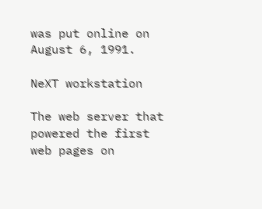was put online on August 6, 1991.

NeXT workstation

The web server that powered the first web pages on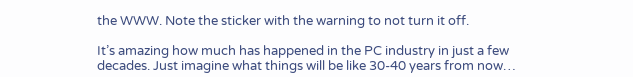the WWW. Note the sticker with the warning to not turn it off.

It’s amazing how much has happened in the PC industry in just a few decades. Just imagine what things will be like 30-40 years from now…